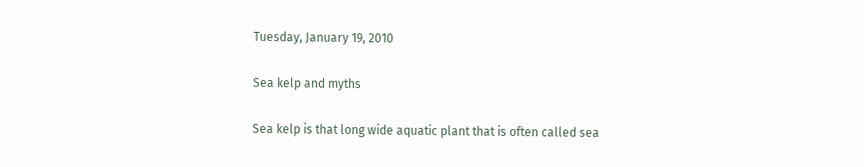Tuesday, January 19, 2010

Sea kelp and myths

Sea kelp is that long wide aquatic plant that is often called sea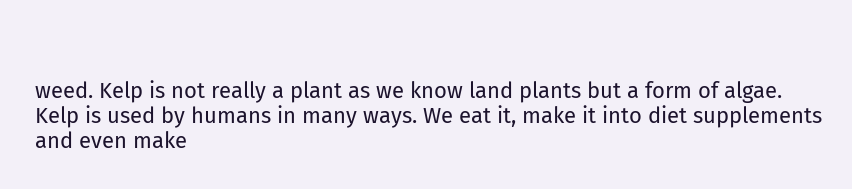weed. Kelp is not really a plant as we know land plants but a form of algae. Kelp is used by humans in many ways. We eat it, make it into diet supplements and even make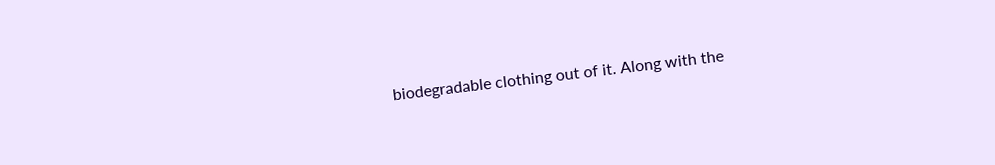biodegradable clothing out of it. Along with the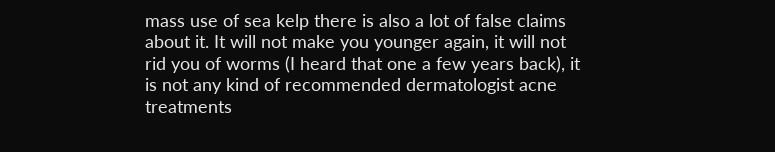mass use of sea kelp there is also a lot of false claims about it. It will not make you younger again, it will not rid you of worms (I heard that one a few years back), it is not any kind of recommended dermatologist acne treatments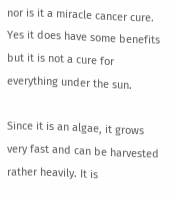nor is it a miracle cancer cure. Yes it does have some benefits but it is not a cure for everything under the sun.

Since it is an algae, it grows very fast and can be harvested rather heavily. It is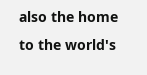also the home to the world's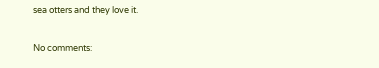sea otters and they love it.

No comments: